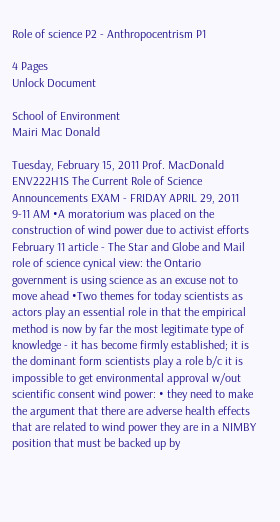Role of science P2 - Anthropocentrism P1

4 Pages
Unlock Document

School of Environment
Mairi Mac Donald

Tuesday, February 15, 2011 Prof. MacDonald ENV222H1S The Current Role of Science Announcements EXAM - FRIDAY APRIL 29, 2011 9-11 AM •A moratorium was placed on the construction of wind power due to activist efforts February 11 article - The Star and Globe and Mail role of science cynical view: the Ontario government is using science as an excuse not to move ahead •Two themes for today scientists as actors play an essential role in that the empirical method is now by far the most legitimate type of knowledge - it has become firmly established; it is the dominant form scientists play a role b/c it is impossible to get environmental approval w/out scientific consent wind power: • they need to make the argument that there are adverse health effects that are related to wind power they are in a NIMBY position that must be backed up by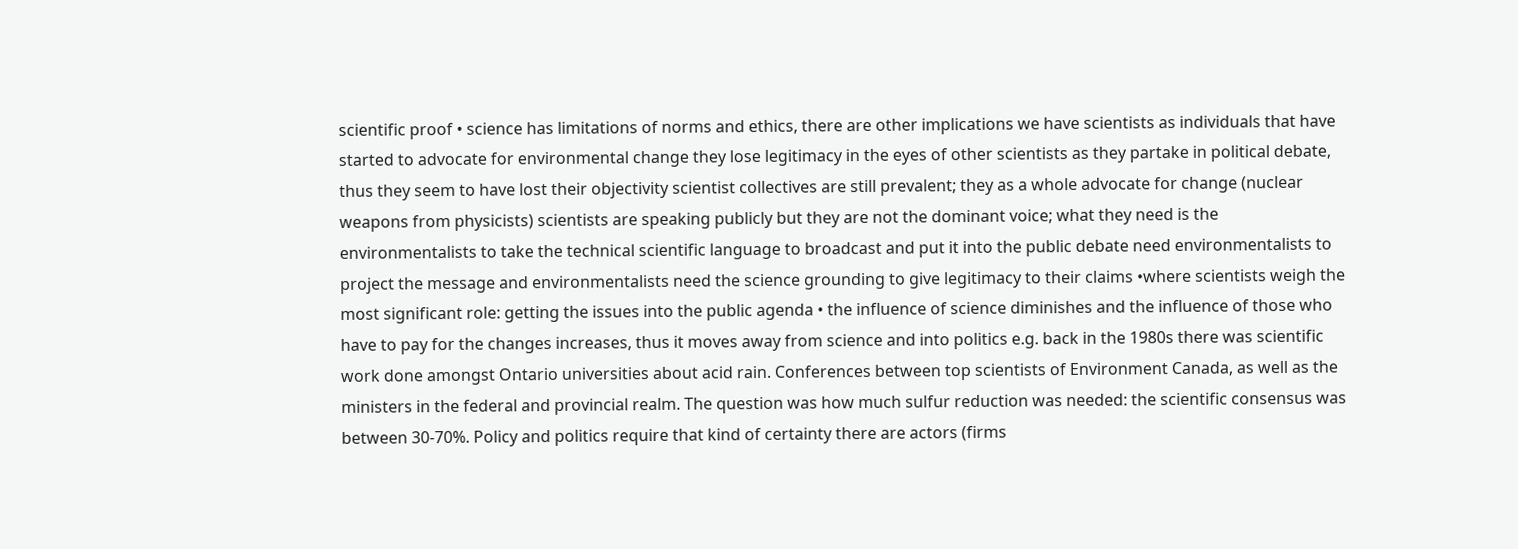scientific proof • science has limitations of norms and ethics, there are other implications we have scientists as individuals that have started to advocate for environmental change they lose legitimacy in the eyes of other scientists as they partake in political debate, thus they seem to have lost their objectivity scientist collectives are still prevalent; they as a whole advocate for change (nuclear weapons from physicists) scientists are speaking publicly but they are not the dominant voice; what they need is the environmentalists to take the technical scientific language to broadcast and put it into the public debate need environmentalists to project the message and environmentalists need the science grounding to give legitimacy to their claims •where scientists weigh the most significant role: getting the issues into the public agenda • the influence of science diminishes and the influence of those who have to pay for the changes increases, thus it moves away from science and into politics e.g. back in the 1980s there was scientific work done amongst Ontario universities about acid rain. Conferences between top scientists of Environment Canada, as well as the ministers in the federal and provincial realm. The question was how much sulfur reduction was needed: the scientific consensus was between 30-70%. Policy and politics require that kind of certainty there are actors (firms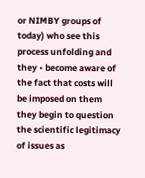or NIMBY groups of today) who see this process unfolding and they • become aware of the fact that costs will be imposed on them they begin to question the scientific legitimacy of issues as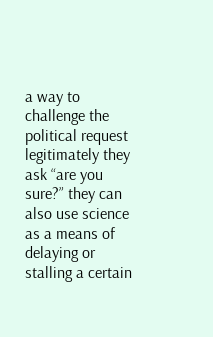a way to challenge the political request legitimately they ask “are you sure?” they can also use science as a means of delaying or stalling a certain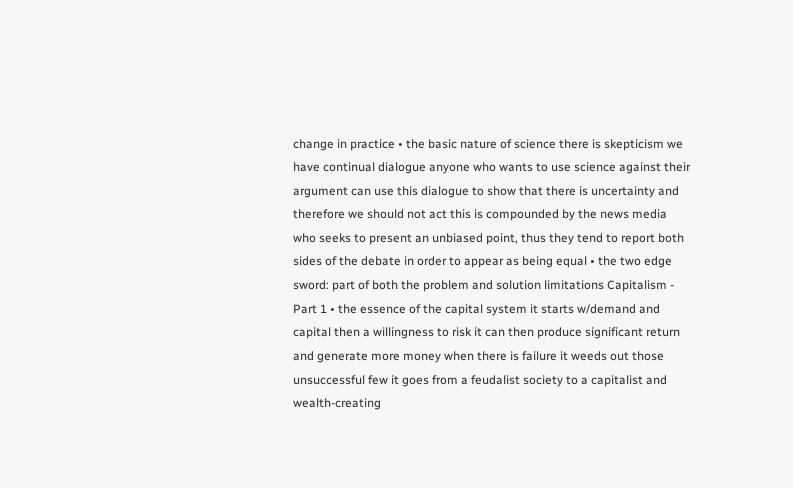change in practice • the basic nature of science there is skepticism we have continual dialogue anyone who wants to use science against their argument can use this dialogue to show that there is uncertainty and therefore we should not act this is compounded by the news media who seeks to present an unbiased point, thus they tend to report both sides of the debate in order to appear as being equal • the two edge sword: part of both the problem and solution limitations Capitalism - Part 1 • the essence of the capital system it starts w/demand and capital then a willingness to risk it can then produce significant return and generate more money when there is failure it weeds out those unsuccessful few it goes from a feudalist society to a capitalist and wealth-creating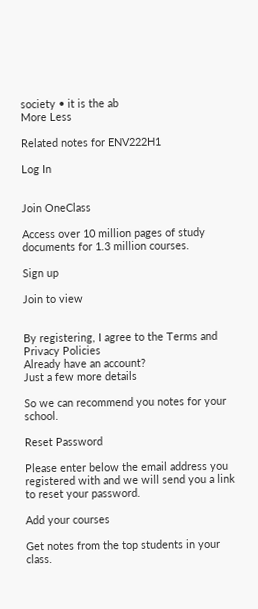society • it is the ab
More Less

Related notes for ENV222H1

Log In


Join OneClass

Access over 10 million pages of study
documents for 1.3 million courses.

Sign up

Join to view


By registering, I agree to the Terms and Privacy Policies
Already have an account?
Just a few more details

So we can recommend you notes for your school.

Reset Password

Please enter below the email address you registered with and we will send you a link to reset your password.

Add your courses

Get notes from the top students in your class.